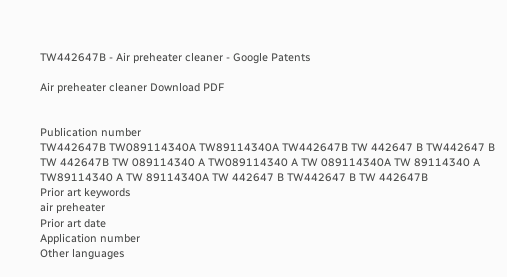TW442647B - Air preheater cleaner - Google Patents

Air preheater cleaner Download PDF


Publication number
TW442647B TW089114340A TW89114340A TW442647B TW 442647 B TW442647 B TW 442647B TW 089114340 A TW089114340 A TW 089114340A TW 89114340 A TW89114340 A TW 89114340A TW 442647 B TW442647 B TW 442647B
Prior art keywords
air preheater
Prior art date
Application number
Other languages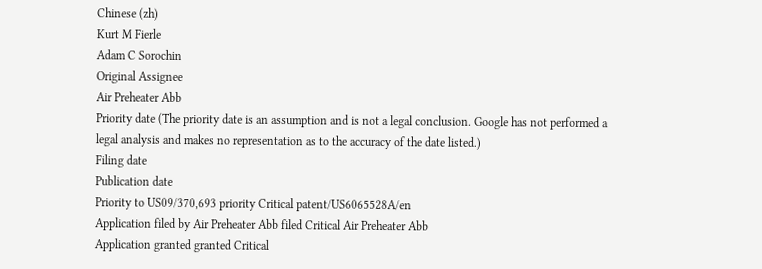Chinese (zh)
Kurt M Fierle
Adam C Sorochin
Original Assignee
Air Preheater Abb
Priority date (The priority date is an assumption and is not a legal conclusion. Google has not performed a legal analysis and makes no representation as to the accuracy of the date listed.)
Filing date
Publication date
Priority to US09/370,693 priority Critical patent/US6065528A/en
Application filed by Air Preheater Abb filed Critical Air Preheater Abb
Application granted granted Critical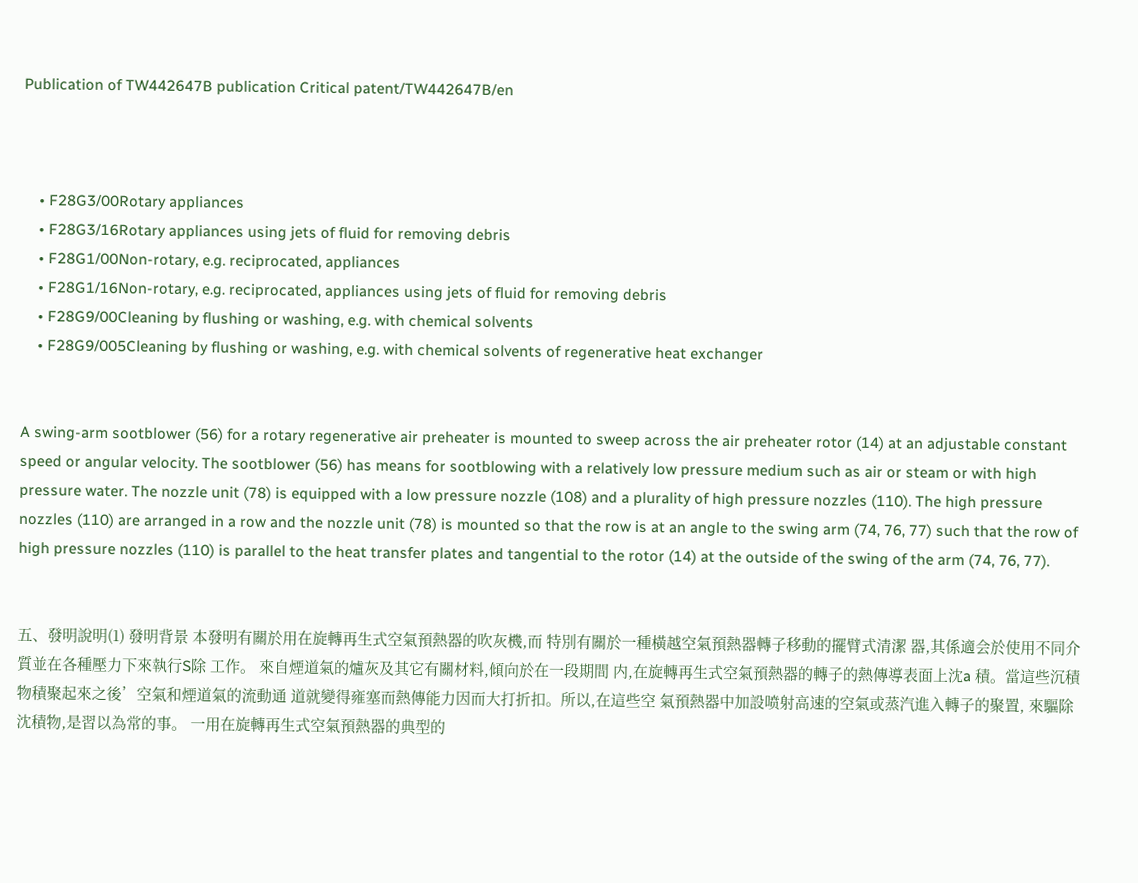Publication of TW442647B publication Critical patent/TW442647B/en



    • F28G3/00Rotary appliances
    • F28G3/16Rotary appliances using jets of fluid for removing debris
    • F28G1/00Non-rotary, e.g. reciprocated, appliances
    • F28G1/16Non-rotary, e.g. reciprocated, appliances using jets of fluid for removing debris
    • F28G9/00Cleaning by flushing or washing, e.g. with chemical solvents
    • F28G9/005Cleaning by flushing or washing, e.g. with chemical solvents of regenerative heat exchanger


A swing-arm sootblower (56) for a rotary regenerative air preheater is mounted to sweep across the air preheater rotor (14) at an adjustable constant speed or angular velocity. The sootblower (56) has means for sootblowing with a relatively low pressure medium such as air or steam or with high pressure water. The nozzle unit (78) is equipped with a low pressure nozzle (108) and a plurality of high pressure nozzles (110). The high pressure nozzles (110) are arranged in a row and the nozzle unit (78) is mounted so that the row is at an angle to the swing arm (74, 76, 77) such that the row of high pressure nozzles (110) is parallel to the heat transfer plates and tangential to the rotor (14) at the outside of the swing of the arm (74, 76, 77).


五、發明說明(1) 發明背景 本發明有關於用在旋轉再生式空氣預熱器的吹灰機,而 特別有關於一種橫越空氣預熱器轉子移動的擺臂式清潔 器,其係適会於使用不同介質並在各種壓力下來執行S除 工作。 來自煙道氣的爐灰及其它有關材料,傾向於在一段期間 内,在旋轉再生式空氣預熱器的轉子的熱傳導表面上沈a 積。當這些沉積物積聚起來之後’空氣和煙道氣的流動通 道就變得雍塞而熱傳能力因而大打折扣。所以,在這些空 氣預熱器中加設喷射高速的空氣或蒸汽進入轉子的聚置, 來驅除沈積物,是習以為常的事。 一用在旋轉再生式空氣預熱器的典型的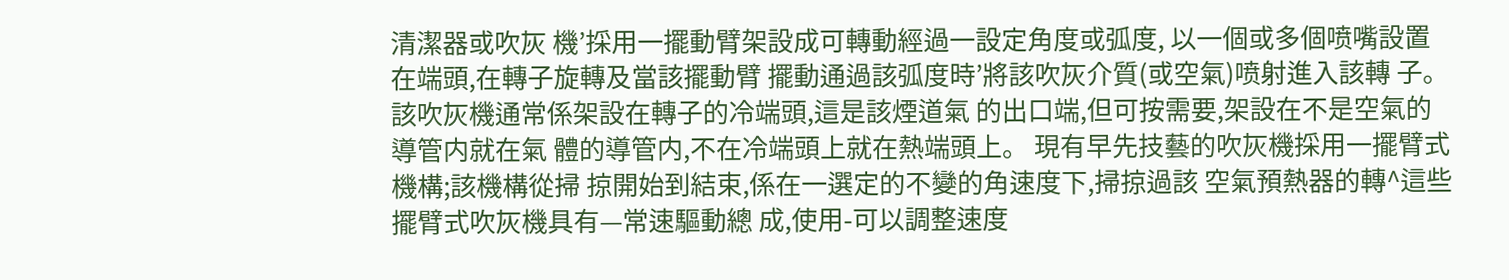清潔器或吹灰 機’採用一擺動臂架設成可轉動經過一設定角度或弧度, 以一個或多個喷嘴設置在端頭,在轉子旋轉及當該擺動臂 擺動通過該弧度時’將該吹灰介質(或空氣)喷射進入該轉 子。該吹灰機通常係架設在轉子的冷端頭,這是該煙道氣 的出口端,但可按需要,架設在不是空氣的導管内就在氣 體的導管内,不在冷端頭上就在熱端頭上。 現有早先技藝的吹灰機採用一擺臂式機構;該機構從掃 掠開始到結束,係在一選定的不變的角速度下,掃掠過該 空氣預熱器的轉^這些擺臂式吹灰機具有—常速驅動總 成,使用-可以調整速度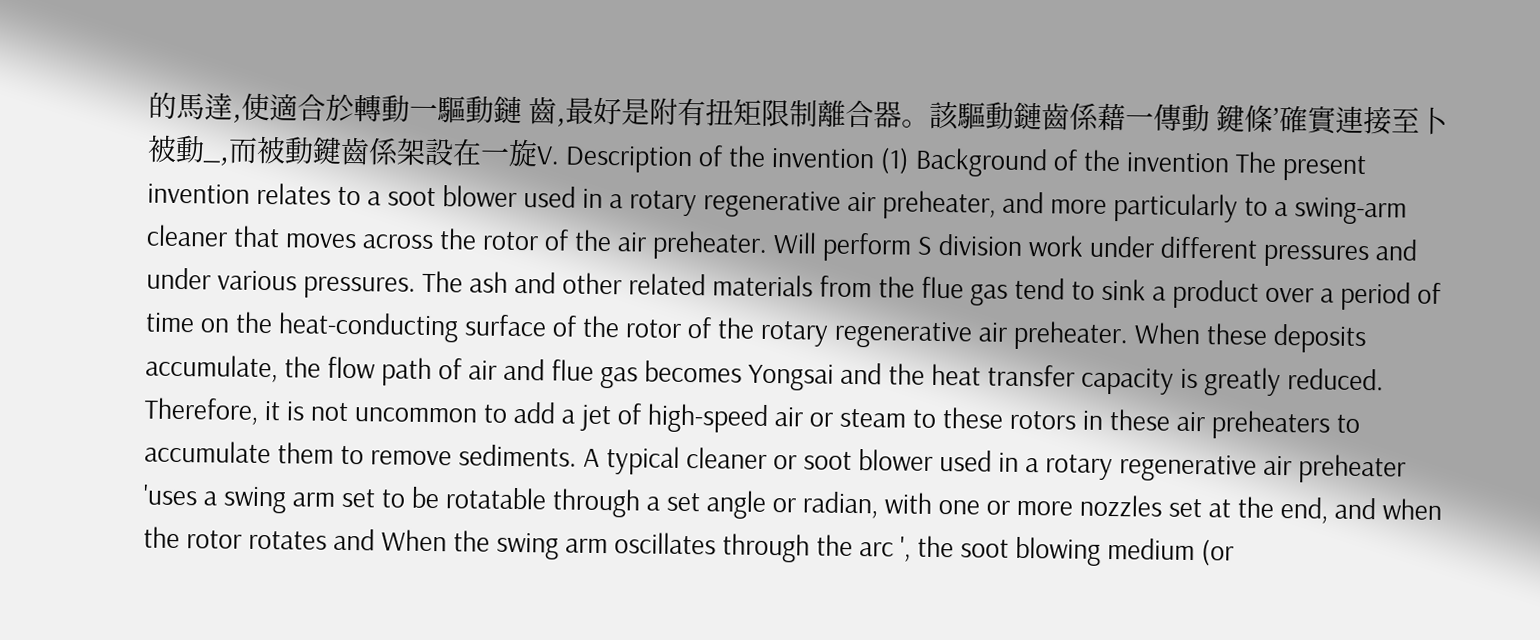的馬達,使適合於轉動一驅動鏈 齒,最好是附有扭矩限制離合器。該驅動鏈齒係藉一傳動 鍵條’確實連接至卜被動_,而被動鍵齒係架設在一旋V. Description of the invention (1) Background of the invention The present invention relates to a soot blower used in a rotary regenerative air preheater, and more particularly to a swing-arm cleaner that moves across the rotor of the air preheater. Will perform S division work under different pressures and under various pressures. The ash and other related materials from the flue gas tend to sink a product over a period of time on the heat-conducting surface of the rotor of the rotary regenerative air preheater. When these deposits accumulate, the flow path of air and flue gas becomes Yongsai and the heat transfer capacity is greatly reduced. Therefore, it is not uncommon to add a jet of high-speed air or steam to these rotors in these air preheaters to accumulate them to remove sediments. A typical cleaner or soot blower used in a rotary regenerative air preheater 'uses a swing arm set to be rotatable through a set angle or radian, with one or more nozzles set at the end, and when the rotor rotates and When the swing arm oscillates through the arc ', the soot blowing medium (or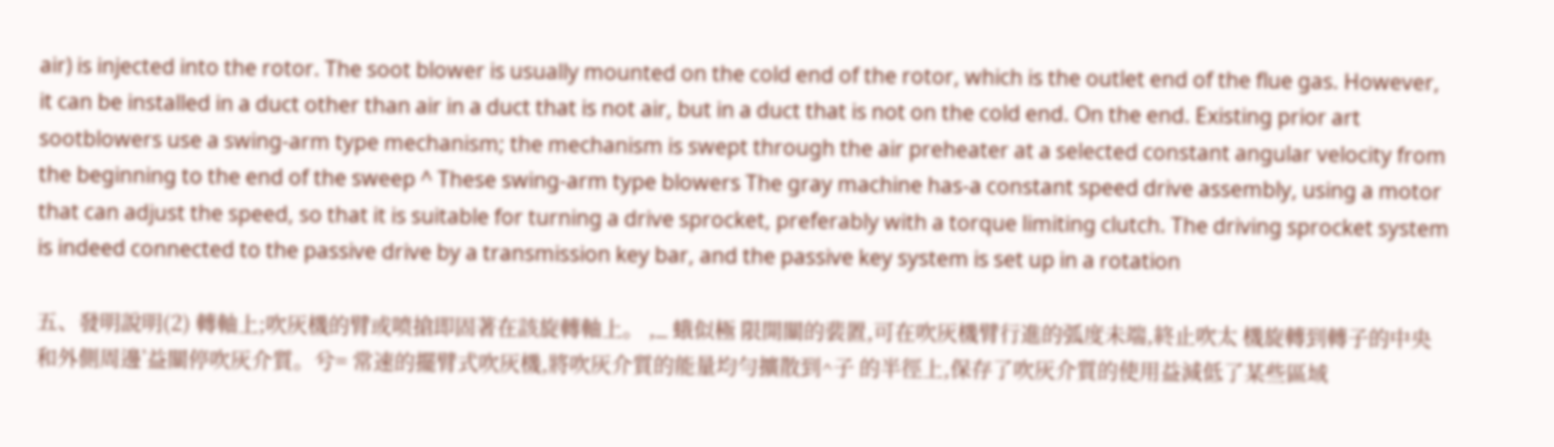air) is injected into the rotor. The soot blower is usually mounted on the cold end of the rotor, which is the outlet end of the flue gas. However, it can be installed in a duct other than air in a duct that is not air, but in a duct that is not on the cold end. On the end. Existing prior art sootblowers use a swing-arm type mechanism; the mechanism is swept through the air preheater at a selected constant angular velocity from the beginning to the end of the sweep ^ These swing-arm type blowers The gray machine has-a constant speed drive assembly, using a motor that can adjust the speed, so that it is suitable for turning a drive sprocket, preferably with a torque limiting clutch. The driving sprocket system is indeed connected to the passive drive by a transmission key bar, and the passive key system is set up in a rotation

五、發明說明(2) 轉軸上;吹灰機的臂或喷搶即固著在該旋轉軸上。 ,_ 蛾似極 限開關的裴置,可在吹灰機臂行進的弧度未端,終止吹太 機旋轉到轉子的中央和外側周邊’益關停吹灰介質。兮= 常速的擺臂式吹灰機,將吹灰介質的能量均勻擴散到^子 的半徑上,保存了吹灰介質的使用益減低了某些區域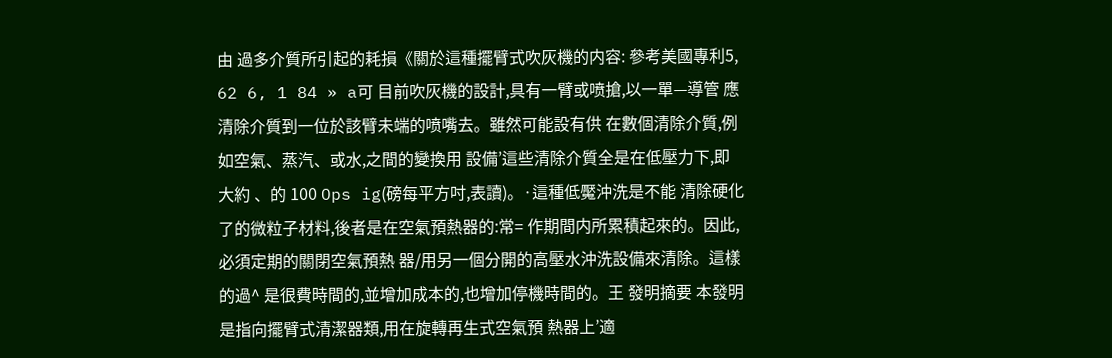由 過多介質所引起的耗損《關於這種擺臂式吹灰機的内容: 參考美國專利5, 62 6, 1 84 » a可 目前吹灰機的設計,具有一臂或喷搶,以一單—導管 應清除介質到一位於該臂未端的喷嘴去。雖然可能設有供 在數個清除介質,例如空氣、蒸汽、或水,之間的變換用 設備’這些清除介質全是在低壓力下,即大約 、的 100 Ops ig(磅每平方吋,表讀)。·這種低魘沖洗是不能 清除硬化了的微粒子材料,後者是在空氣預熱器的:常= 作期間内所累積起來的。因此,必須定期的關閉空氣預熱 器/用另一個分開的高壓水沖洗設備來清除。這樣的過^ 是很費時間的,並增加成本的,也增加停機時間的。王 發明摘要 本發明是指向擺臂式清潔器類,用在旋轉再生式空氣預 熱器上’適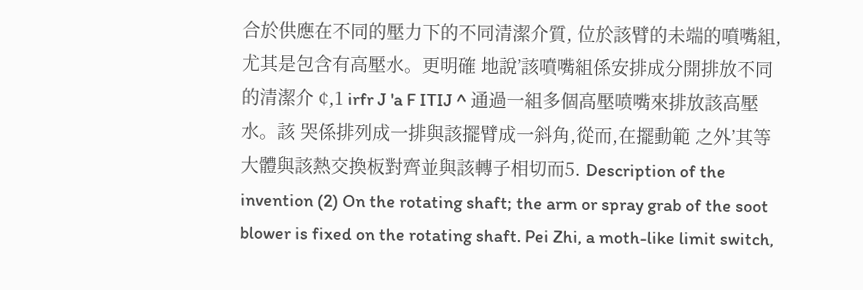合於供應在不同的壓力下的不同清潔介質, 位於該臂的未端的噴嘴組,尤其是包含有高壓水。更明確 地說’該噴嘴組係安排成分開排放不同的清潔介 ¢,1 irfr J 'a F ITIJ ^ 通過一組多個高壓喷嘴來排放該高壓水。該 哭係排列成一排與該擺臂成一斜角,從而,在擺動範 之外’其等大體與該熱交換板對齊並與該轉子相切而5. Description of the invention (2) On the rotating shaft; the arm or spray grab of the soot blower is fixed on the rotating shaft. Pei Zhi, a moth-like limit switch,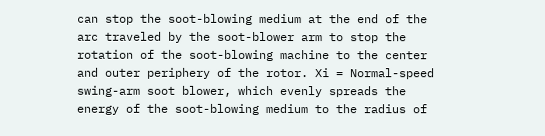can stop the soot-blowing medium at the end of the arc traveled by the soot-blower arm to stop the rotation of the soot-blowing machine to the center and outer periphery of the rotor. Xi = Normal-speed swing-arm soot blower, which evenly spreads the energy of the soot-blowing medium to the radius of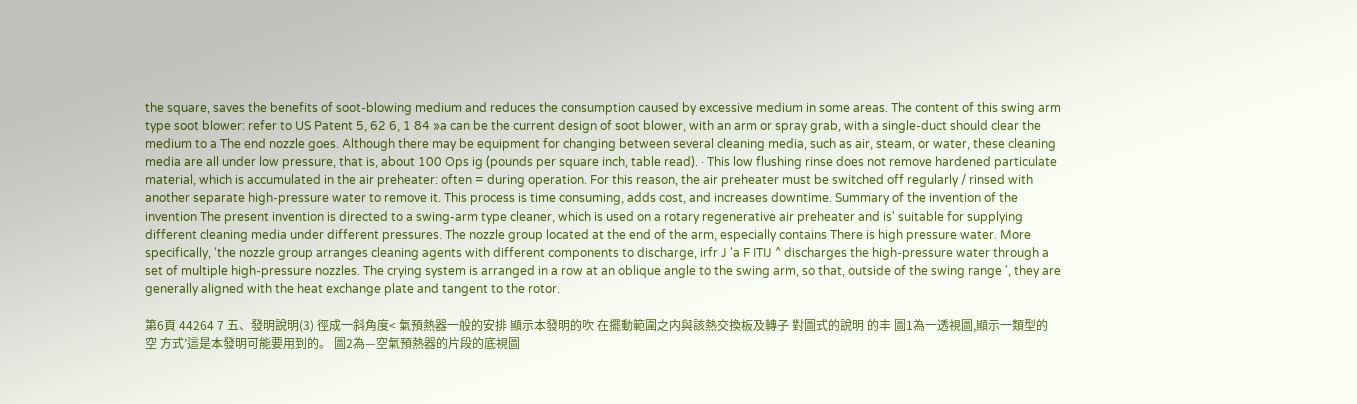the square, saves the benefits of soot-blowing medium and reduces the consumption caused by excessive medium in some areas. The content of this swing arm type soot blower: refer to US Patent 5, 62 6, 1 84 »a can be the current design of soot blower, with an arm or spray grab, with a single-duct should clear the medium to a The end nozzle goes. Although there may be equipment for changing between several cleaning media, such as air, steam, or water, these cleaning media are all under low pressure, that is, about 100 Ops ig (pounds per square inch, table read). · This low flushing rinse does not remove hardened particulate material, which is accumulated in the air preheater: often = during operation. For this reason, the air preheater must be switched off regularly / rinsed with another separate high-pressure water to remove it. This process is time consuming, adds cost, and increases downtime. Summary of the invention of the invention The present invention is directed to a swing-arm type cleaner, which is used on a rotary regenerative air preheater and is' suitable for supplying different cleaning media under different pressures. The nozzle group located at the end of the arm, especially contains There is high pressure water. More specifically, ‘the nozzle group arranges cleaning agents with different components to discharge, irfr J 'a F ITIJ ^ discharges the high-pressure water through a set of multiple high-pressure nozzles. The crying system is arranged in a row at an oblique angle to the swing arm, so that, outside of the swing range ', they are generally aligned with the heat exchange plate and tangent to the rotor.

第6頁 44264 7 五、發明說明(3) 徑成一斜角度< 氣預熱器一般的安排 顯示本發明的吹 在擺動範圍之内與該熱交換板及轉子 對圖式的說明 的丰 圖1為一透視圖,顯示一類型的空 方式’這是本發明可能要用到的。 圖2為—空氣預熱器的片段的底視圖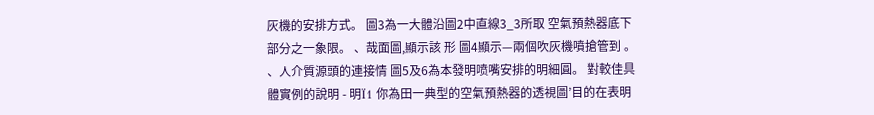灰機的安排方式。 圖3為一大體沿圖2中直線3_3所取 空氣預熱器底下部分之一象限。 、哉面圖,顯示該 形 圖4顯示—兩個吹灰機噴搶管到 。 、人介質源頭的連接情 圖5及6為本發明喷嘴安排的明細圓。 對較佳具體實例的說明 - 明Ϊ1 你為田一典型的空氣預熱器的透視圖’目的在表明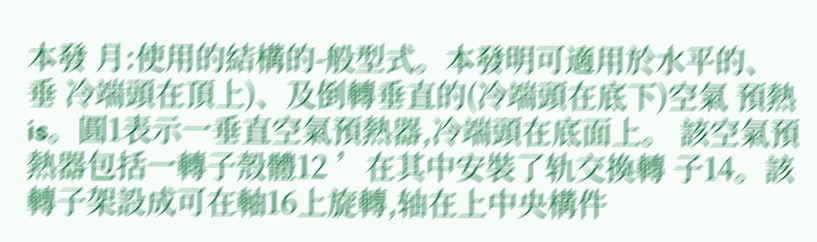本發 月:使用的結構的-般型式。本發明可適用於水平的、垂 冷端頭在頂上)、及倒轉垂直的(冷端頭在底下)空氣 預熱is。圓1表示一垂直空氣預熱器,冷端頭在底面上。 該空氣預熱器包括一轉子殼體12 ’在其中安裝了轨交換轉 子14。該轉子架設成可在軸16上旋轉,轴在上中央構件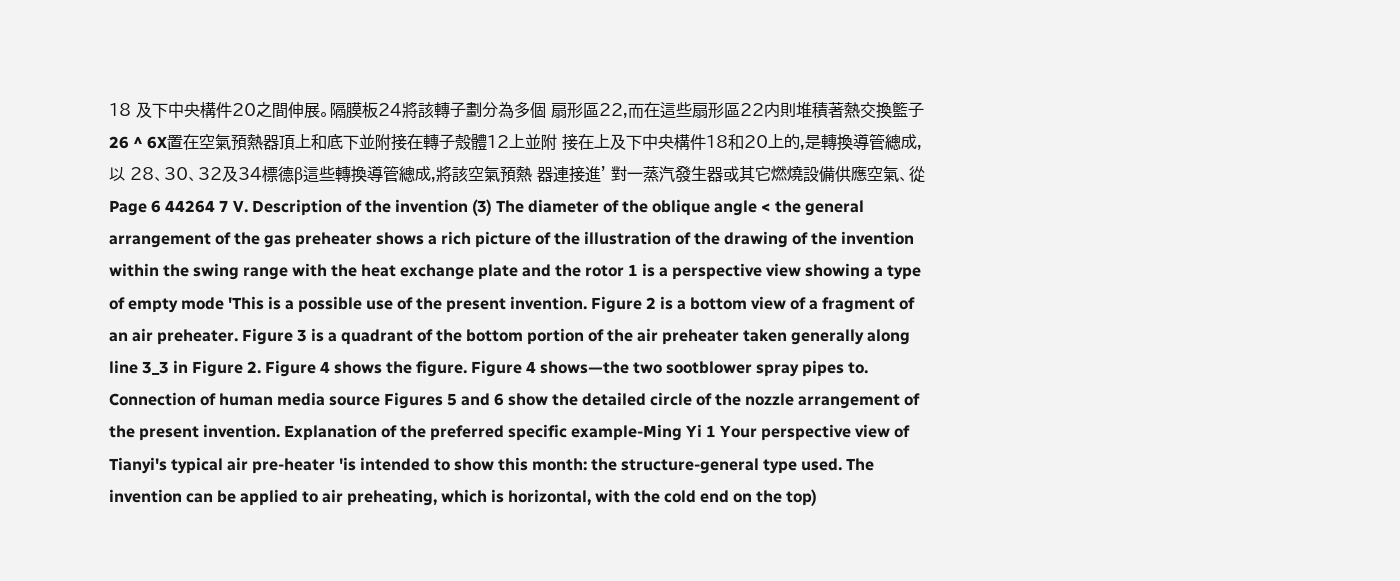18 及下中央構件20之間伸展。隔膜板24將該轉子劃分為多個 扇形區22,而在這些扇形區22内則堆積著熱交換籃子26 ^ 6X置在空氣預熱器頂上和底下並附接在轉子殼體12上並附 接在上及下中央構件18和20上的,是轉換導管總成,以 28、30、32及34標德β這些轉換導管總成,將該空氣預熱 器連接進' 對一蒸汽發生器或其它燃燒設備供應空氣、從Page 6 44264 7 V. Description of the invention (3) The diameter of the oblique angle < the general arrangement of the gas preheater shows a rich picture of the illustration of the drawing of the invention within the swing range with the heat exchange plate and the rotor 1 is a perspective view showing a type of empty mode 'This is a possible use of the present invention. Figure 2 is a bottom view of a fragment of an air preheater. Figure 3 is a quadrant of the bottom portion of the air preheater taken generally along line 3_3 in Figure 2. Figure 4 shows the figure. Figure 4 shows—the two sootblower spray pipes to. Connection of human media source Figures 5 and 6 show the detailed circle of the nozzle arrangement of the present invention. Explanation of the preferred specific example-Ming Yi 1 Your perspective view of Tianyi's typical air pre-heater 'is intended to show this month: the structure-general type used. The invention can be applied to air preheating, which is horizontal, with the cold end on the top)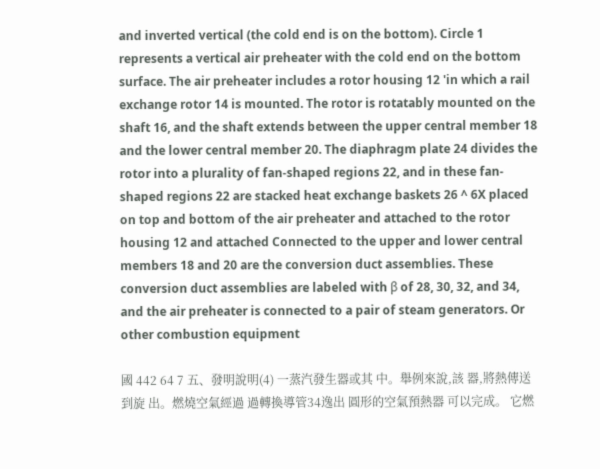and inverted vertical (the cold end is on the bottom). Circle 1 represents a vertical air preheater with the cold end on the bottom surface. The air preheater includes a rotor housing 12 'in which a rail exchange rotor 14 is mounted. The rotor is rotatably mounted on the shaft 16, and the shaft extends between the upper central member 18 and the lower central member 20. The diaphragm plate 24 divides the rotor into a plurality of fan-shaped regions 22, and in these fan-shaped regions 22 are stacked heat exchange baskets 26 ^ 6X placed on top and bottom of the air preheater and attached to the rotor housing 12 and attached Connected to the upper and lower central members 18 and 20 are the conversion duct assemblies. These conversion duct assemblies are labeled with β of 28, 30, 32, and 34, and the air preheater is connected to a pair of steam generators. Or other combustion equipment

國 442 64 7 五、發明說明(4) 一蒸汽發生器或其 中。舉例來說,該 器,將熱傳送到旋 出。燃燒空氣經過 過轉換導管34逸出 圓形的空氣預熱器 可以完成。 它燃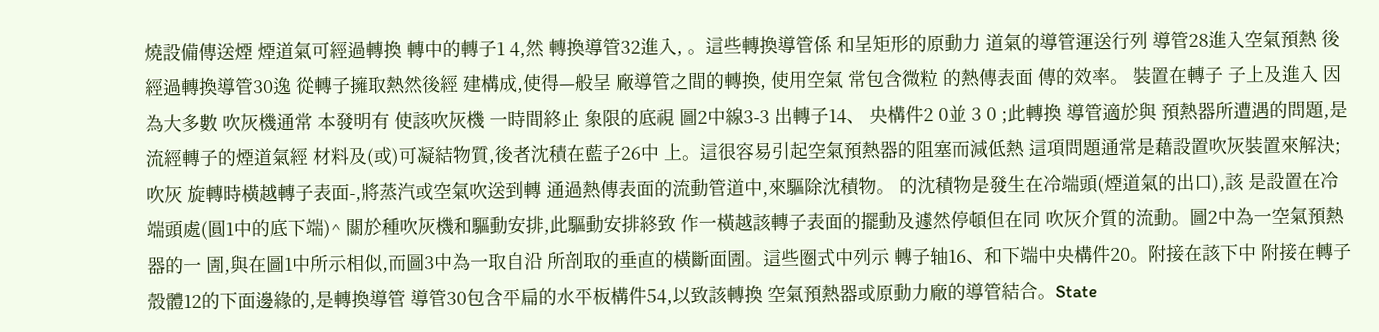燒設備傳送煙 煙道氣可經過轉換 轉中的轉子1 4,然 轉換導管32進入, 。這些轉換導管係 和呈矩形的原動力 道氣的導管運送行列 導管28進入空氣預熱 後經過轉換導管30逸 從轉子擁取熱然後經 建構成,使得—般呈 廠導管之間的轉換, 使用空氣 常包含微粒 的熱傳表面 傳的效率。 裝置在轉子 子上及進入 因為大多數 吹灰機通常 本發明有 使該吹灰機 一時間終止 象限的底視 圖2中線3-3 出轉子14、 央構件2 0並 3 0 ;此轉換 導管適於與 預熱器所遭遇的問題,是流經轉子的煙道氣經 材料及(或)可凝結物質,後者沈積在藍子26中 上。這很容易引起空氣預熱器的阻塞而減低熱 這項問題通常是藉設置吹灰裝置來解決;吹灰 旋轉時橫越轉子表面-,將蒸汽或空氣吹送到轉 通過熱傳表面的流動管道中,來驅除沈積物。 的沈積物是發生在冷端頭(煙道氣的出口),該 是設置在冷端頭處(圓1中的底下端)^ 關於種吹灰機和驅動安排,此驅動安排終致 作一橫越該轉子表面的擺動及遽然停頓但在同 吹灰介質的流動。圖2中為一空氣預熱器的一 圊,與在圖1中所示相似,而圖3中為一取自沿 所剖取的垂直的橫斷面圊。這些圈式中列示 轉子轴16、和下端中央構件20。附接在該下中 附接在轉子殼體12的下面邊緣的,是轉換導管 導管30包含平扁的水平板構件54,以致該轉換 空氣預熱器或原動力廠的導管結合。State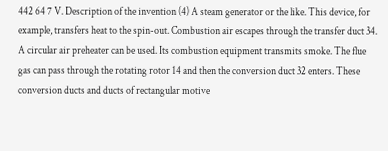442 64 7 V. Description of the invention (4) A steam generator or the like. This device, for example, transfers heat to the spin-out. Combustion air escapes through the transfer duct 34. A circular air preheater can be used. Its combustion equipment transmits smoke. The flue gas can pass through the rotating rotor 14 and then the conversion duct 32 enters. These conversion ducts and ducts of rectangular motive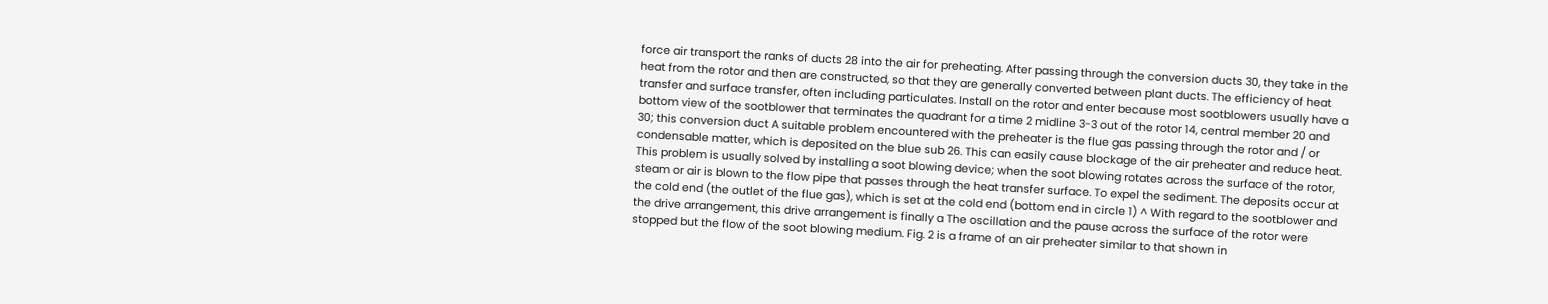force air transport the ranks of ducts 28 into the air for preheating. After passing through the conversion ducts 30, they take in the heat from the rotor and then are constructed, so that they are generally converted between plant ducts. The efficiency of heat transfer and surface transfer, often including particulates. Install on the rotor and enter because most sootblowers usually have a bottom view of the sootblower that terminates the quadrant for a time 2 midline 3-3 out of the rotor 14, central member 20 and 30; this conversion duct A suitable problem encountered with the preheater is the flue gas passing through the rotor and / or condensable matter, which is deposited on the blue sub 26. This can easily cause blockage of the air preheater and reduce heat. This problem is usually solved by installing a soot blowing device; when the soot blowing rotates across the surface of the rotor, steam or air is blown to the flow pipe that passes through the heat transfer surface. To expel the sediment. The deposits occur at the cold end (the outlet of the flue gas), which is set at the cold end (bottom end in circle 1) ^ With regard to the sootblower and the drive arrangement, this drive arrangement is finally a The oscillation and the pause across the surface of the rotor were stopped but the flow of the soot blowing medium. Fig. 2 is a frame of an air preheater similar to that shown in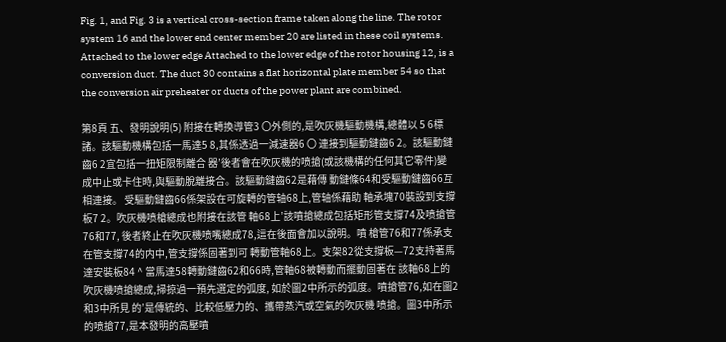Fig. 1, and Fig. 3 is a vertical cross-section frame taken along the line. The rotor system 16 and the lower end center member 20 are listed in these coil systems. Attached to the lower edge Attached to the lower edge of the rotor housing 12, is a conversion duct. The duct 30 contains a flat horizontal plate member 54 so that the conversion air preheater or ducts of the power plant are combined.

第8頁 五、發明說明(5) 附接在轉換導管3 〇外側的,是吹灰機驅動機構,總體以 5 6標諸。該驅動機構包括一馬達5 8,其係透過一減速器6 〇 連接到驅動鏈齒6 2。該驅動鏈齒6 2宜包括一扭矩限制離合 器’後者會在吹灰機的喷搶(或該機構的任何其它零件)變 成中止或卡住時,與驅動脫離接合。該驅動鏈齒62是藉傳 動鏈條64和受驅動鏈齒66互相連接。 受驅動鏈齒66係架設在可旋轉的管轴68上,管轴係藉助 軸承塊70裝設到支撐板7 2。吹灰機喷槍總成也附接在該管 軸68上’該噴搶總成包括矩形管支撐74及喷搶管76和77, 後者終止在吹灰機喷嘴總成78,這在後面會加以說明。噴 槍管76和77係承支在管支撐74的内中,管支撐係固著到可 轉動管軸68上。支架82從支撐板—72支持著馬達安裝板84 ^ 當馬達58轉動鏈齒62和66時,管軸68被轉動而擺動固著在 該軸68上的吹灰機喷搶總成,掃掠過一預先選定的弧度, 如於圖2中所示的弧度。噴搶管76,如在圖2和3中所見 的’是傳統的、比較低壓力的、攜帶蒸汽或空氣的吹灰機 喷搶。圖3中所示的喷搶77,是本發明的高壓噴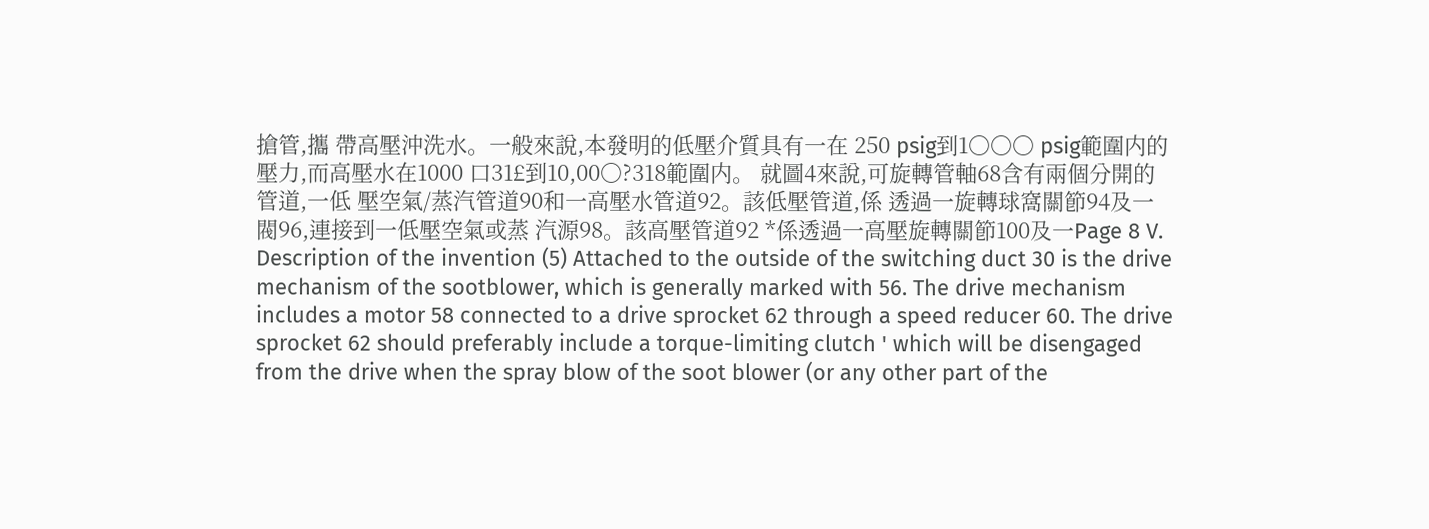搶管,攜 帶高壓沖洗水。一般來說,本發明的低壓介質具有一在 250 psig到1〇〇〇 psig範圍内的壓力,而高壓水在1000 口31£到10,00〇?318範圍内。 就圖4來說,可旋轉管軸68含有兩個分開的管道,一低 壓空氣/蒸汽管道90和一高壓水管道92。該低壓管道,係 透過一旋轉球窩關節94及一閥96,連接到一低壓空氣或蒸 汽源98。該高壓管道92 *係透過一高壓旋轉關節100及一Page 8 V. Description of the invention (5) Attached to the outside of the switching duct 30 is the drive mechanism of the sootblower, which is generally marked with 56. The drive mechanism includes a motor 58 connected to a drive sprocket 62 through a speed reducer 60. The drive sprocket 62 should preferably include a torque-limiting clutch ' which will be disengaged from the drive when the spray blow of the soot blower (or any other part of the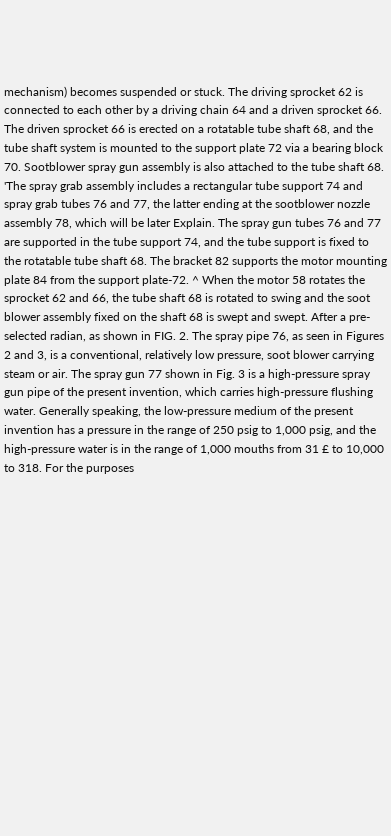mechanism) becomes suspended or stuck. The driving sprocket 62 is connected to each other by a driving chain 64 and a driven sprocket 66. The driven sprocket 66 is erected on a rotatable tube shaft 68, and the tube shaft system is mounted to the support plate 72 via a bearing block 70. Sootblower spray gun assembly is also attached to the tube shaft 68. 'The spray grab assembly includes a rectangular tube support 74 and spray grab tubes 76 and 77, the latter ending at the sootblower nozzle assembly 78, which will be later Explain. The spray gun tubes 76 and 77 are supported in the tube support 74, and the tube support is fixed to the rotatable tube shaft 68. The bracket 82 supports the motor mounting plate 84 from the support plate-72. ^ When the motor 58 rotates the sprocket 62 and 66, the tube shaft 68 is rotated to swing and the soot blower assembly fixed on the shaft 68 is swept and swept. After a pre-selected radian, as shown in FIG. 2. The spray pipe 76, as seen in Figures 2 and 3, is a conventional, relatively low pressure, soot blower carrying steam or air. The spray gun 77 shown in Fig. 3 is a high-pressure spray gun pipe of the present invention, which carries high-pressure flushing water. Generally speaking, the low-pressure medium of the present invention has a pressure in the range of 250 psig to 1,000 psig, and the high-pressure water is in the range of 1,000 mouths from 31 £ to 10,000 to 318. For the purposes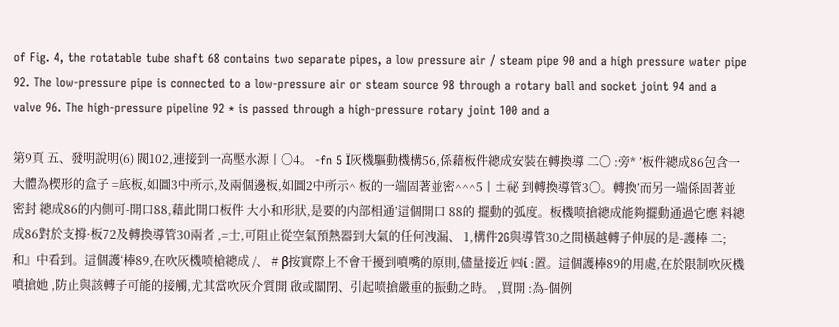of Fig. 4, the rotatable tube shaft 68 contains two separate pipes, a low pressure air / steam pipe 90 and a high pressure water pipe 92. The low-pressure pipe is connected to a low-pressure air or steam source 98 through a rotary ball and socket joint 94 and a valve 96. The high-pressure pipeline 92 * is passed through a high-pressure rotary joint 100 and a

第9頁 五、發明說明(6) 閥102,連接到一高壓水源丨〇4。 -fn 5 Ϊ灰機驅動機構56,係藉板件總成安裝在轉換導 二〇 :旁* ’板件總成86包含一大體為楔形的盒子 =底板,如圖3中所示,及兩個邊板,如圖2中所示^ 板的一端固著並密^^^5丨±祕 到轉換導管3〇。轉換’而另一端係固著並密封 總成86的内側可-開口88,藉此開口板件 大小和形狀,是要的内部相通’這個開口 88的 擺動的弧度。板機喷搶總成能夠擺動通過它應 料總成86對於支撐·板72及轉換導管30兩者 ,=士,可阻止從空氣預熱器到大氣的任何洩漏、 1,構件2G與導管30之間橫越轉子伸展的是-護棒 二;和』中看到。這個護‘棒89,在吹灰機喷槍總成 /、 # β按實際上不會干擾到噴嘴的原則,儘量接近 ㈣ί :置。這個護棒89的用處,在於限制吹灰機噴搶她 ,防止與該轉子可能的接觸,尤其當吹灰介質開 啟或關閉、引起喷搶嚴重的振動之時。 ,買開 :為-個例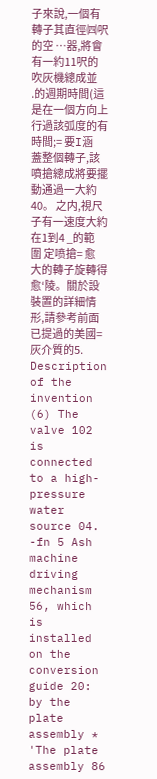子來說,一個有轉子其直徑㈣呎的空 …器,將會有一約11呎的吹灰機總成並 .的週期時間(這是在一個方向上行過該弧度的有時間;= 要I涵蓋整個轉子,該噴搶總成將要擺動通過一大約40。 之内,視尺子有一速度大約在1到4 _的範圍 定喷搶= 愈大的轉子旋轉得愈‘陵。關於設 裝置的詳細情形,請參考前面已提過的美國=灰介質的5. Description of the invention (6) The valve 102 is connected to a high-pressure water source 04. -fn 5 Ash machine driving mechanism 56, which is installed on the conversion guide 20: by the plate assembly * 'The plate assembly 86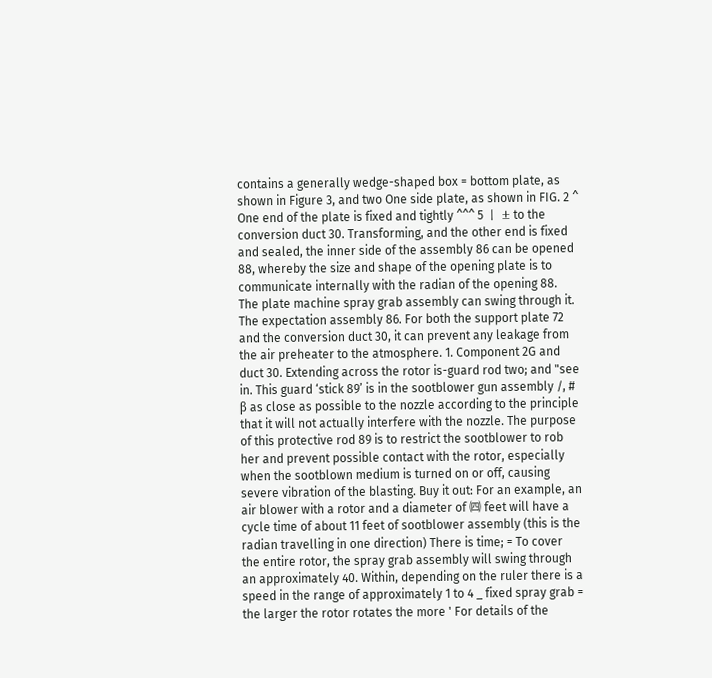contains a generally wedge-shaped box = bottom plate, as shown in Figure 3, and two One side plate, as shown in FIG. 2 ^ One end of the plate is fixed and tightly ^^^ 5 丨 ± to the conversion duct 30. Transforming, and the other end is fixed and sealed, the inner side of the assembly 86 can be opened 88, whereby the size and shape of the opening plate is to communicate internally with the radian of the opening 88. The plate machine spray grab assembly can swing through it. The expectation assembly 86. For both the support plate 72 and the conversion duct 30, it can prevent any leakage from the air preheater to the atmosphere. 1. Component 2G and duct 30. Extending across the rotor is-guard rod two; and "see in. This guard ‘stick 89’ is in the sootblower gun assembly /, # β as close as possible to the nozzle according to the principle that it will not actually interfere with the nozzle. The purpose of this protective rod 89 is to restrict the sootblower to rob her and prevent possible contact with the rotor, especially when the sootblown medium is turned on or off, causing severe vibration of the blasting. Buy it out: For an example, an air blower with a rotor and a diameter of ㈣ feet will have a cycle time of about 11 feet of sootblower assembly (this is the radian travelling in one direction) There is time; = To cover the entire rotor, the spray grab assembly will swing through an approximately 40. Within, depending on the ruler there is a speed in the range of approximately 1 to 4 _ fixed spray grab = the larger the rotor rotates the more ' For details of the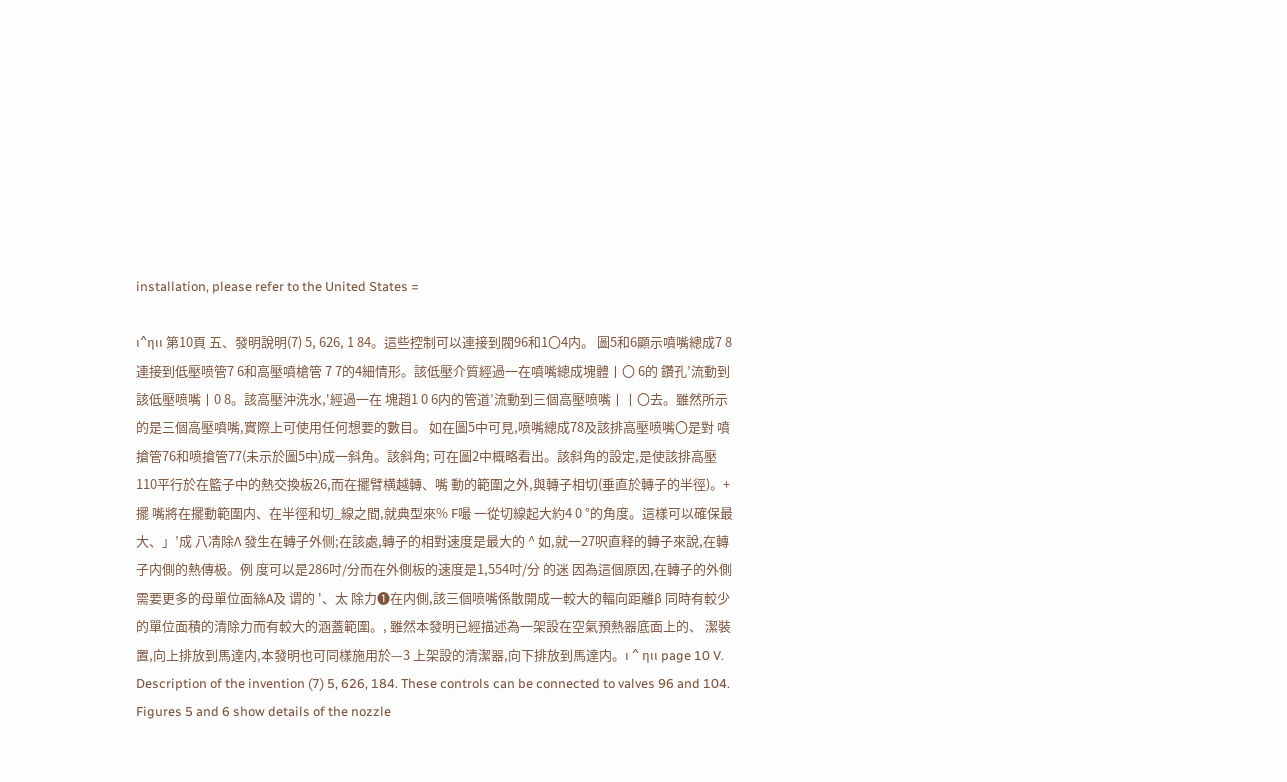installation, please refer to the United States =

ι^ηιι 第10頁 五、發明說明(7) 5, 626, 1 84。這些控制可以連接到閥96和1〇4内。 圖5和6顯示噴嘴總成7 8連接到低壓喷管7 6和高壓噴槍管 7 7的4細情形。該低壓介質經過一在噴嘴總成塊體丨〇 6的 鑽孔’流動到該低壓喷嘴丨0 8。該高壓沖洗水,'經過一在 塊趙1 0 6内的管道’流動到三個高壓喷嘴丨丨〇去。雖然所示 的是三個高壓噴嘴,實際上可使用任何想要的數目。 如在圖5中可見,喷嘴總成78及該排高壓喷嘴〇是對 噴搶管76和喷搶管77(未示於圖5中)成一斜角。該斜角; 可在圖2中概略看出。該斜角的設定,是使該排高壓 110平行於在籃子中的熱交換板26,而在擺臂横越轉、嘴 動的範圍之外,與轉子相切(垂直於轉子的半徑)。+擺 嘴將在擺動範圍内、在半徑和切_線之間,就典型來% F嘬 一從切線起大約4 0 °的角度。這樣可以確保最大、」’成 八凊除Λ 發生在轉子外侧;在該處,轉子的相對速度是最大的 ^ 如,就一27呎直释的轉子來說,在轉子内側的熱傳极。例 度可以是286吋/分而在外側板的速度是1,554吋/分 的迷 因為這個原因,在轉子的外側需要更多的母單位面絲Α及 谓的 '、太 除力❶在内側,該三個喷嘴係散開成一較大的輻向距離β 同時有較少的單位面積的清除力而有較大的涵蓋範圍。, 雖然本發明已經描述為一架設在空氣預熱器底面上的、 潔裝置,向上排放到馬達内,本發明也可同樣施用於—3 上架設的清潔器,向下排放到馬達内。ι ^ ηιι page 10 V. Description of the invention (7) 5, 626, 184. These controls can be connected to valves 96 and 104. Figures 5 and 6 show details of the nozzle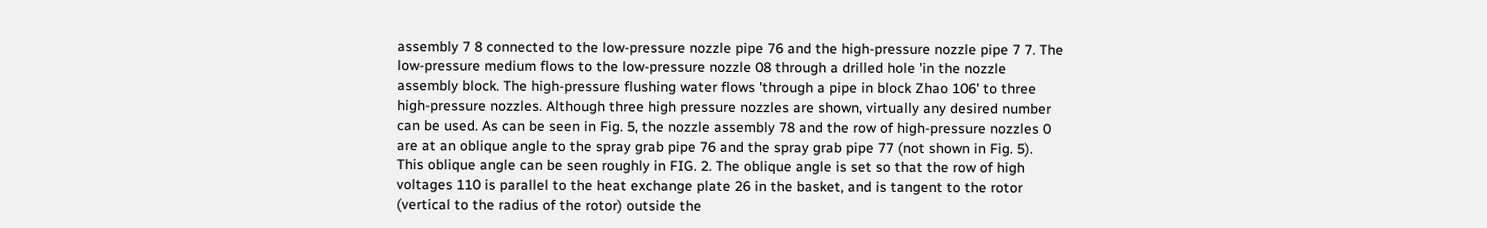assembly 7 8 connected to the low-pressure nozzle pipe 76 and the high-pressure nozzle pipe 7 7. The low-pressure medium flows to the low-pressure nozzle 08 through a drilled hole 'in the nozzle assembly block. The high-pressure flushing water flows 'through a pipe in block Zhao 106' to three high-pressure nozzles. Although three high pressure nozzles are shown, virtually any desired number can be used. As can be seen in Fig. 5, the nozzle assembly 78 and the row of high-pressure nozzles 0 are at an oblique angle to the spray grab pipe 76 and the spray grab pipe 77 (not shown in Fig. 5). This oblique angle can be seen roughly in FIG. 2. The oblique angle is set so that the row of high voltages 110 is parallel to the heat exchange plate 26 in the basket, and is tangent to the rotor (vertical to the radius of the rotor) outside the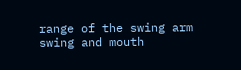range of the swing arm swing and mouth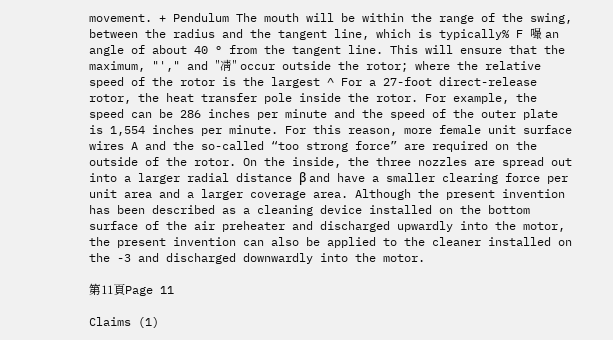movement. + Pendulum The mouth will be within the range of the swing, between the radius and the tangent line, which is typically% F 嘬 an angle of about 40 ° from the tangent line. This will ensure that the maximum, "'," and "凊" occur outside the rotor; where the relative speed of the rotor is the largest ^ For a 27-foot direct-release rotor, the heat transfer pole inside the rotor. For example, the speed can be 286 inches per minute and the speed of the outer plate is 1,554 inches per minute. For this reason, more female unit surface wires A and the so-called “too strong force” are required on the outside of the rotor. On the inside, the three nozzles are spread out into a larger radial distance β and have a smaller clearing force per unit area and a larger coverage area. Although the present invention has been described as a cleaning device installed on the bottom surface of the air preheater and discharged upwardly into the motor, the present invention can also be applied to the cleaner installed on the -3 and discharged downwardly into the motor.

第11頁Page 11

Claims (1)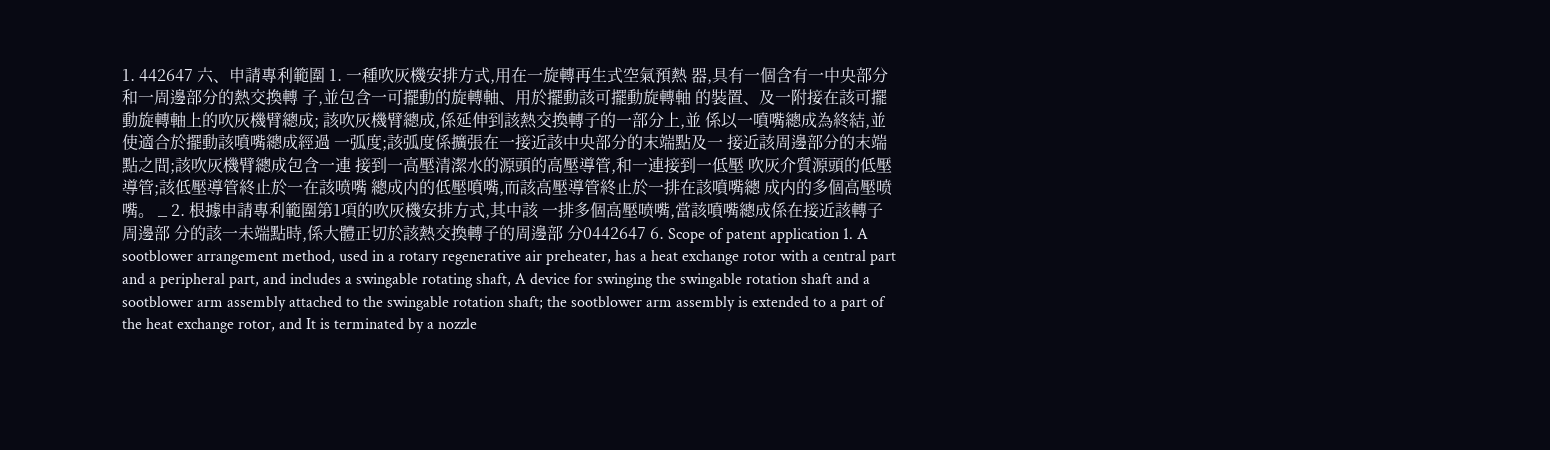1. 442647 六、申請專利範圍 1. 一種吹灰機安排方式,用在一旋轉再生式空氣預熱 器,具有一個含有一中央部分和一周邊部分的熱交換轉 子,並包含一可擺動的旋轉軸、用於擺動該可擺動旋轉軸 的裝置、及一附接在該可擺動旋轉軸上的吹灰機臂總成; 該吹灰機臂總成,係延伸到該熱交換轉子的一部分上,並 係以一噴嘴總成為終結,並使適合於擺動該噴嘴總成經過 一弧度;該弧度係擴張在一接近該中央部分的末端點及一 接近該周邊部分的末端點之間;該吹灰機臂總成包含一連 接到一高壓清潔水的源頭的高壓導管,和一連接到一低壓 吹灰介質源頭的低壓導管;該低壓導管終止於一在該喷嘴 總成内的低壓噴嘴,而該高壓導管終止於一排在該噴嘴總 成内的多個高壓喷嘴。 _ 2. 根據申請專利範圍第1項的吹灰機安排方式,其中該 一排多個高壓喷嘴,當該噴嘴總成係在接近該轉子周邊部 分的該一未端點時,係大體正切於該熱交換轉子的周邊部 分0442647 6. Scope of patent application 1. A sootblower arrangement method, used in a rotary regenerative air preheater, has a heat exchange rotor with a central part and a peripheral part, and includes a swingable rotating shaft, A device for swinging the swingable rotation shaft and a sootblower arm assembly attached to the swingable rotation shaft; the sootblower arm assembly is extended to a part of the heat exchange rotor, and It is terminated by a nozzle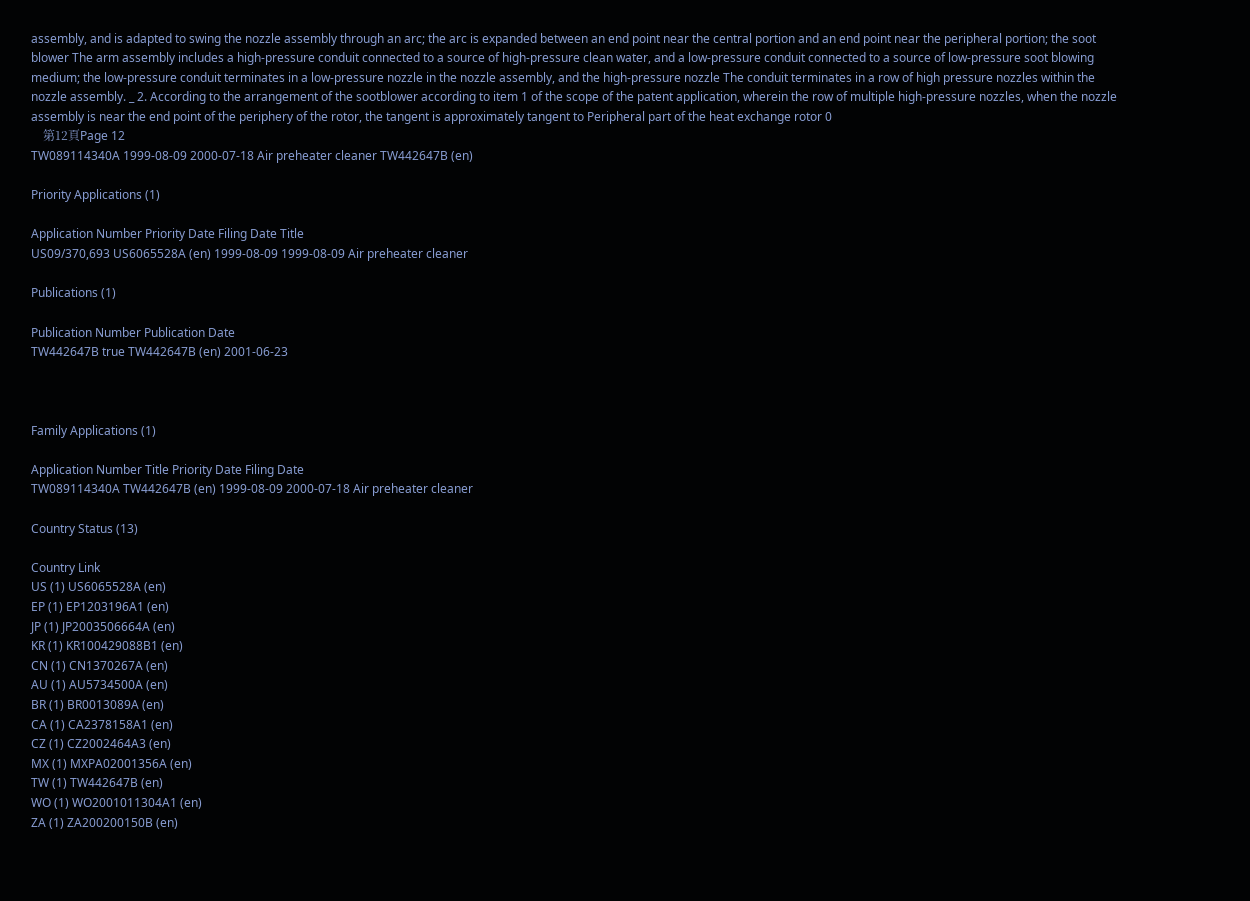assembly, and is adapted to swing the nozzle assembly through an arc; the arc is expanded between an end point near the central portion and an end point near the peripheral portion; the soot blower The arm assembly includes a high-pressure conduit connected to a source of high-pressure clean water, and a low-pressure conduit connected to a source of low-pressure soot blowing medium; the low-pressure conduit terminates in a low-pressure nozzle in the nozzle assembly, and the high-pressure nozzle The conduit terminates in a row of high pressure nozzles within the nozzle assembly. _ 2. According to the arrangement of the sootblower according to item 1 of the scope of the patent application, wherein the row of multiple high-pressure nozzles, when the nozzle assembly is near the end point of the periphery of the rotor, the tangent is approximately tangent to Peripheral part of the heat exchange rotor 0
    第12頁Page 12
TW089114340A 1999-08-09 2000-07-18 Air preheater cleaner TW442647B (en)

Priority Applications (1)

Application Number Priority Date Filing Date Title
US09/370,693 US6065528A (en) 1999-08-09 1999-08-09 Air preheater cleaner

Publications (1)

Publication Number Publication Date
TW442647B true TW442647B (en) 2001-06-23



Family Applications (1)

Application Number Title Priority Date Filing Date
TW089114340A TW442647B (en) 1999-08-09 2000-07-18 Air preheater cleaner

Country Status (13)

Country Link
US (1) US6065528A (en)
EP (1) EP1203196A1 (en)
JP (1) JP2003506664A (en)
KR (1) KR100429088B1 (en)
CN (1) CN1370267A (en)
AU (1) AU5734500A (en)
BR (1) BR0013089A (en)
CA (1) CA2378158A1 (en)
CZ (1) CZ2002464A3 (en)
MX (1) MXPA02001356A (en)
TW (1) TW442647B (en)
WO (1) WO2001011304A1 (en)
ZA (1) ZA200200150B (en)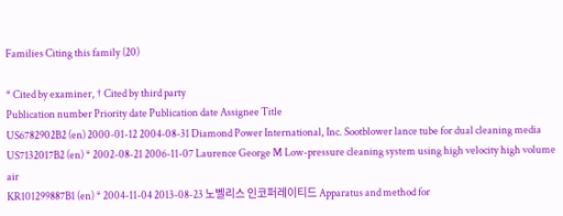Families Citing this family (20)

* Cited by examiner, † Cited by third party
Publication number Priority date Publication date Assignee Title
US6782902B2 (en) 2000-01-12 2004-08-31 Diamond Power International, Inc. Sootblower lance tube for dual cleaning media
US7132017B2 (en) * 2002-08-21 2006-11-07 Laurence George M Low-pressure cleaning system using high velocity high volume air
KR101299887B1 (en) * 2004-11-04 2013-08-23 노벨리스 인코퍼레이티드 Apparatus and method for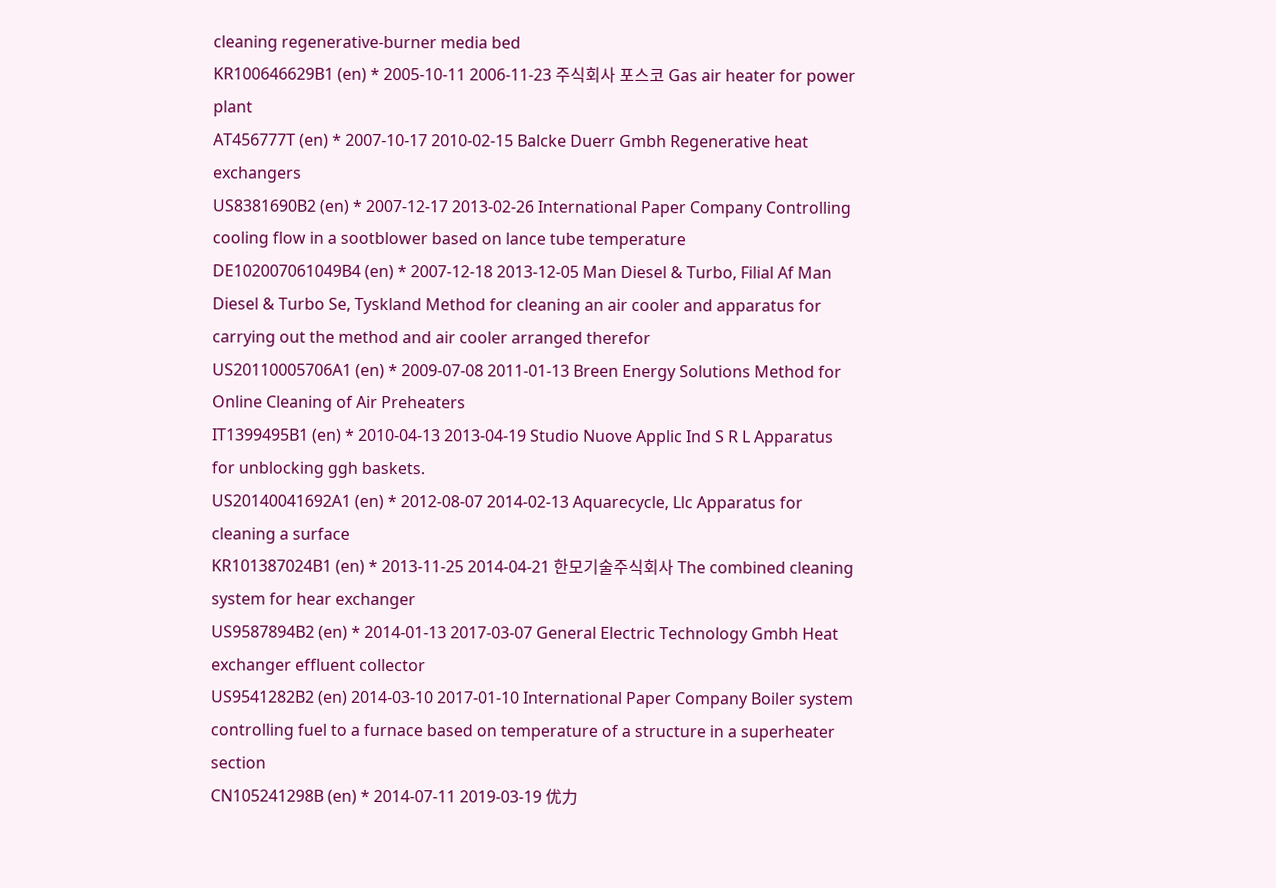cleaning regenerative-burner media bed
KR100646629B1 (en) * 2005-10-11 2006-11-23 주식회사 포스코 Gas air heater for power plant
AT456777T (en) * 2007-10-17 2010-02-15 Balcke Duerr Gmbh Regenerative heat exchangers
US8381690B2 (en) * 2007-12-17 2013-02-26 International Paper Company Controlling cooling flow in a sootblower based on lance tube temperature
DE102007061049B4 (en) * 2007-12-18 2013-12-05 Man Diesel & Turbo, Filial Af Man Diesel & Turbo Se, Tyskland Method for cleaning an air cooler and apparatus for carrying out the method and air cooler arranged therefor
US20110005706A1 (en) * 2009-07-08 2011-01-13 Breen Energy Solutions Method for Online Cleaning of Air Preheaters
IT1399495B1 (en) * 2010-04-13 2013-04-19 Studio Nuove Applic Ind S R L Apparatus for unblocking ggh baskets.
US20140041692A1 (en) * 2012-08-07 2014-02-13 Aquarecycle, Llc Apparatus for cleaning a surface
KR101387024B1 (en) * 2013-11-25 2014-04-21 한모기술주식회사 The combined cleaning system for hear exchanger
US9587894B2 (en) * 2014-01-13 2017-03-07 General Electric Technology Gmbh Heat exchanger effluent collector
US9541282B2 (en) 2014-03-10 2017-01-10 International Paper Company Boiler system controlling fuel to a furnace based on temperature of a structure in a superheater section
CN105241298B (en) * 2014-07-11 2019-03-19 优力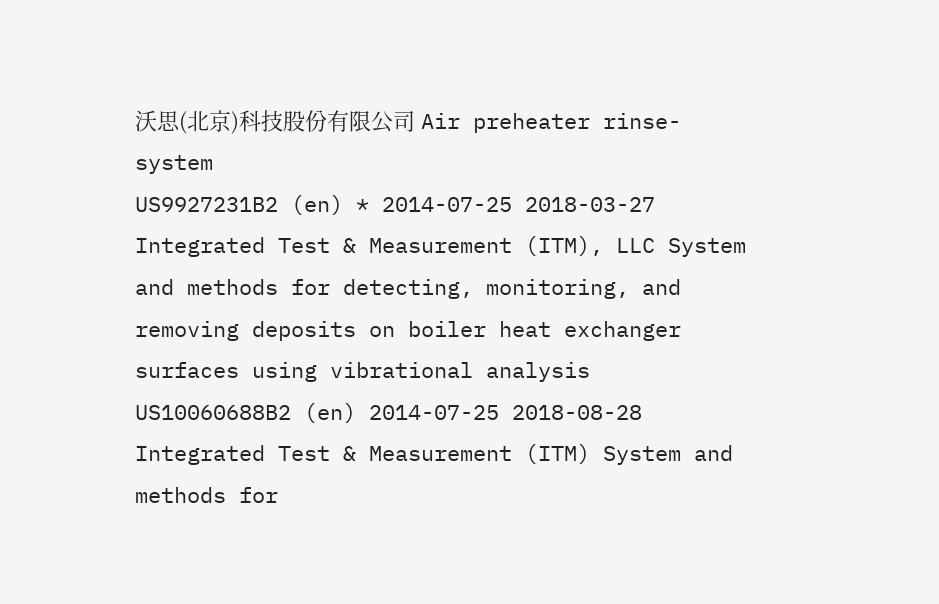沃思(北京)科技股份有限公司 Air preheater rinse-system
US9927231B2 (en) * 2014-07-25 2018-03-27 Integrated Test & Measurement (ITM), LLC System and methods for detecting, monitoring, and removing deposits on boiler heat exchanger surfaces using vibrational analysis
US10060688B2 (en) 2014-07-25 2018-08-28 Integrated Test & Measurement (ITM) System and methods for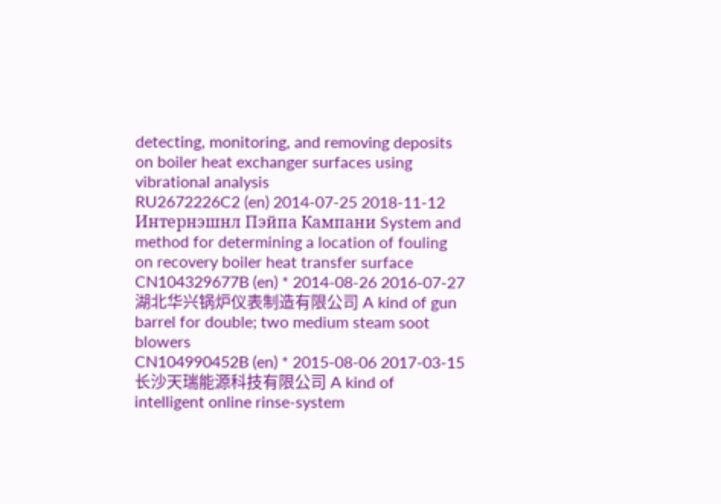detecting, monitoring, and removing deposits on boiler heat exchanger surfaces using vibrational analysis
RU2672226C2 (en) 2014-07-25 2018-11-12 Интернэшнл Пэйпа Кампани System and method for determining a location of fouling on recovery boiler heat transfer surface
CN104329677B (en) * 2014-08-26 2016-07-27 湖北华兴锅炉仪表制造有限公司 A kind of gun barrel for double; two medium steam soot blowers
CN104990452B (en) * 2015-08-06 2017-03-15 长沙天瑞能源科技有限公司 A kind of intelligent online rinse-system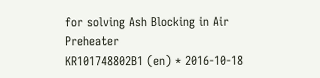for solving Ash Blocking in Air Preheater
KR101748802B1 (en) * 2016-10-18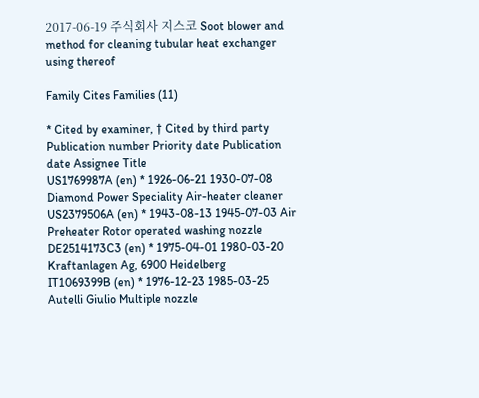2017-06-19 주식회사 지스코 Soot blower and method for cleaning tubular heat exchanger using thereof

Family Cites Families (11)

* Cited by examiner, † Cited by third party
Publication number Priority date Publication date Assignee Title
US1769987A (en) * 1926-06-21 1930-07-08 Diamond Power Speciality Air-heater cleaner
US2379506A (en) * 1943-08-13 1945-07-03 Air Preheater Rotor operated washing nozzle
DE2514173C3 (en) * 1975-04-01 1980-03-20 Kraftanlagen Ag, 6900 Heidelberg
IT1069399B (en) * 1976-12-23 1985-03-25 Autelli Giulio Multiple nozzle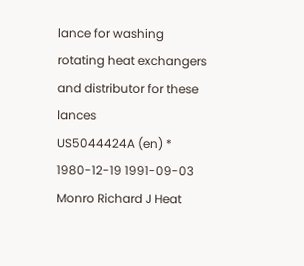lance for washing rotating heat exchangers and distributor for these lances
US5044424A (en) * 1980-12-19 1991-09-03 Monro Richard J Heat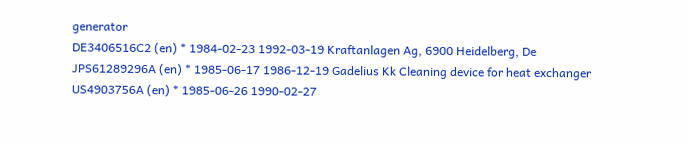generator
DE3406516C2 (en) * 1984-02-23 1992-03-19 Kraftanlagen Ag, 6900 Heidelberg, De
JPS61289296A (en) * 1985-06-17 1986-12-19 Gadelius Kk Cleaning device for heat exchanger
US4903756A (en) * 1985-06-26 1990-02-27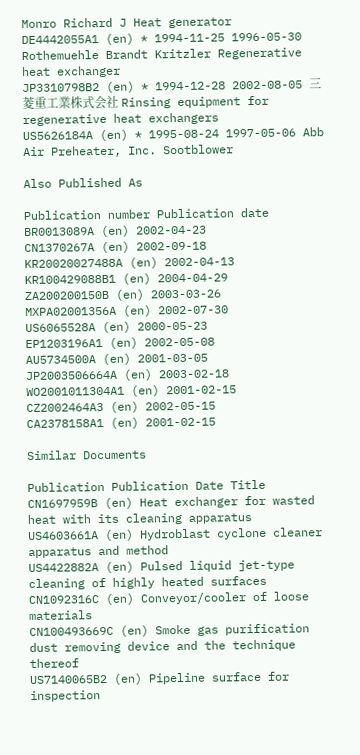Monro Richard J Heat generator
DE4442055A1 (en) * 1994-11-25 1996-05-30 Rothemuehle Brandt Kritzler Regenerative heat exchanger
JP3310798B2 (en) * 1994-12-28 2002-08-05 三菱重工業株式会社 Rinsing equipment for regenerative heat exchangers
US5626184A (en) * 1995-08-24 1997-05-06 Abb Air Preheater, Inc. Sootblower

Also Published As

Publication number Publication date
BR0013089A (en) 2002-04-23
CN1370267A (en) 2002-09-18
KR20020027488A (en) 2002-04-13
KR100429088B1 (en) 2004-04-29
ZA200200150B (en) 2003-03-26
MXPA02001356A (en) 2002-07-30
US6065528A (en) 2000-05-23
EP1203196A1 (en) 2002-05-08
AU5734500A (en) 2001-03-05
JP2003506664A (en) 2003-02-18
WO2001011304A1 (en) 2001-02-15
CZ2002464A3 (en) 2002-05-15
CA2378158A1 (en) 2001-02-15

Similar Documents

Publication Publication Date Title
CN1697959B (en) Heat exchanger for wasted heat with its cleaning apparatus
US4603661A (en) Hydroblast cyclone cleaner apparatus and method
US4422882A (en) Pulsed liquid jet-type cleaning of highly heated surfaces
CN1092316C (en) Conveyor/cooler of loose materials
CN100493669C (en) Smoke gas purification dust removing device and the technique thereof
US7140065B2 (en) Pipeline surface for inspection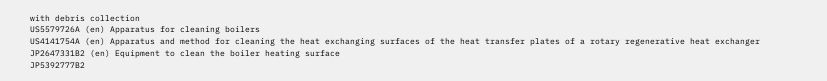with debris collection
US5579726A (en) Apparatus for cleaning boilers
US4141754A (en) Apparatus and method for cleaning the heat exchanging surfaces of the heat transfer plates of a rotary regenerative heat exchanger
JP2647331B2 (en) Equipment to clean the boiler heating surface
JP5392777B2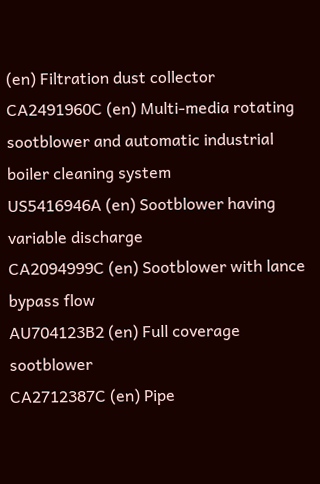(en) Filtration dust collector
CA2491960C (en) Multi-media rotating sootblower and automatic industrial boiler cleaning system
US5416946A (en) Sootblower having variable discharge
CA2094999C (en) Sootblower with lance bypass flow
AU704123B2 (en) Full coverage sootblower
CA2712387C (en) Pipe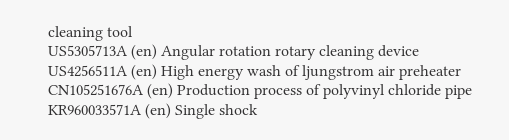cleaning tool
US5305713A (en) Angular rotation rotary cleaning device
US4256511A (en) High energy wash of ljungstrom air preheater
CN105251676A (en) Production process of polyvinyl chloride pipe
KR960033571A (en) Single shock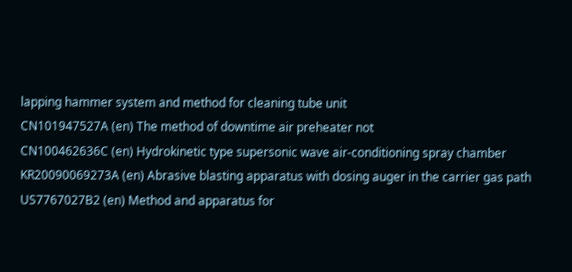lapping hammer system and method for cleaning tube unit
CN101947527A (en) The method of downtime air preheater not
CN100462636C (en) Hydrokinetic type supersonic wave air-conditioning spray chamber
KR20090069273A (en) Abrasive blasting apparatus with dosing auger in the carrier gas path
US7767027B2 (en) Method and apparatus for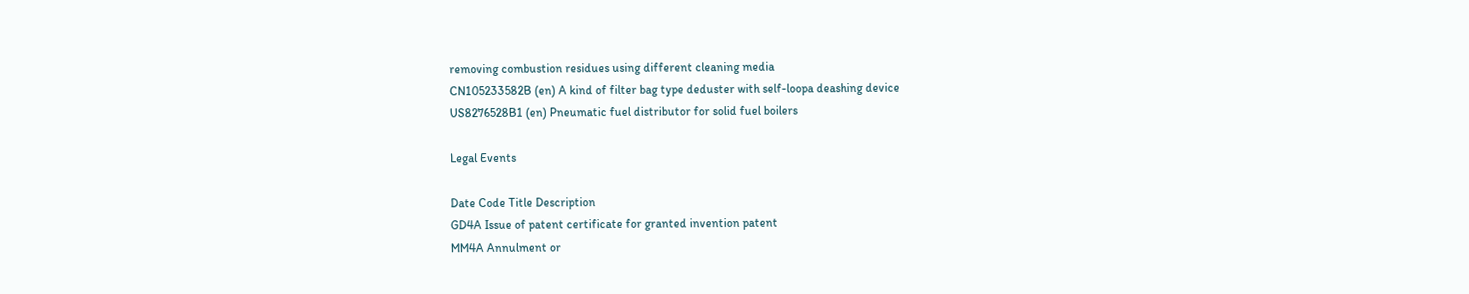removing combustion residues using different cleaning media
CN105233582B (en) A kind of filter bag type deduster with self-loopa deashing device
US8276528B1 (en) Pneumatic fuel distributor for solid fuel boilers

Legal Events

Date Code Title Description
GD4A Issue of patent certificate for granted invention patent
MM4A Annulment or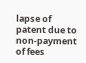lapse of patent due to non-payment of fees